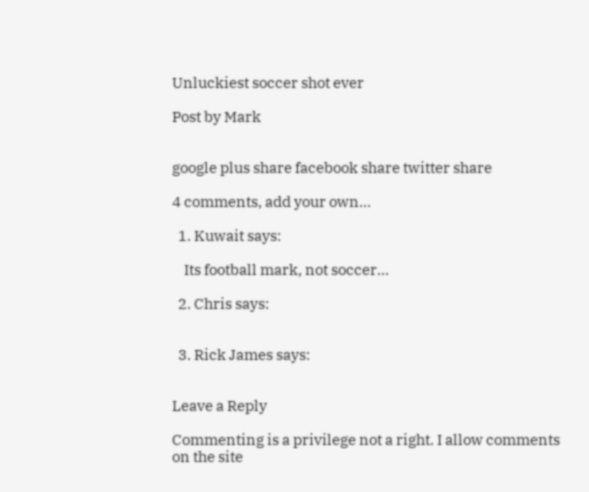Unluckiest soccer shot ever

Post by Mark


google plus share facebook share twitter share

4 comments, add your own...

  1. Kuwait says:

    Its football mark, not soccer…

  2. Chris says:


  3. Rick James says:


Leave a Reply

Commenting is a privilege not a right. I allow comments on the site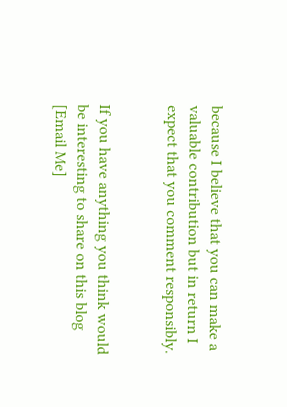because I believe that you can make a valuable contribution but in return I expect that you comment responsibly.


If you have anything you think would be interesting to share on this blog
[Email Me]